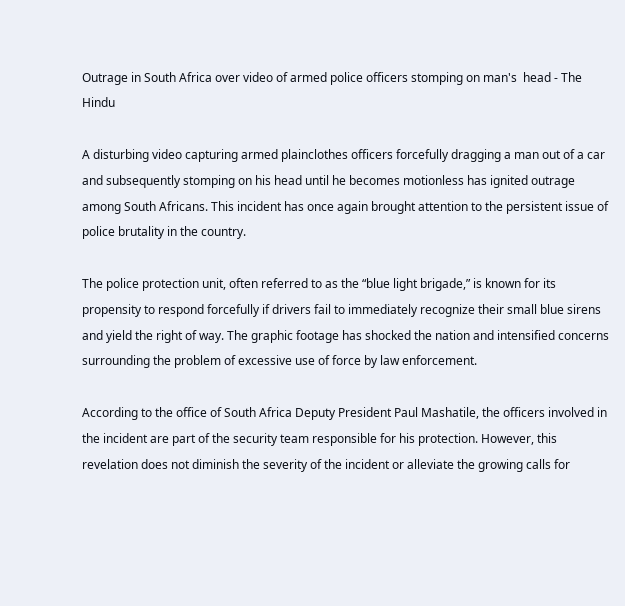Outrage in South Africa over video of armed police officers stomping on man's  head - The Hindu

A disturbing video capturing armed plainclothes officers forcefully dragging a man out of a car and subsequently stomping on his head until he becomes motionless has ignited outrage among South Africans. This incident has once again brought attention to the persistent issue of police brutality in the country.

The police protection unit, often referred to as the “blue light brigade,” is known for its propensity to respond forcefully if drivers fail to immediately recognize their small blue sirens and yield the right of way. The graphic footage has shocked the nation and intensified concerns surrounding the problem of excessive use of force by law enforcement.

According to the office of South Africa Deputy President Paul Mashatile, the officers involved in the incident are part of the security team responsible for his protection. However, this revelation does not diminish the severity of the incident or alleviate the growing calls for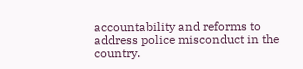accountability and reforms to address police misconduct in the country.